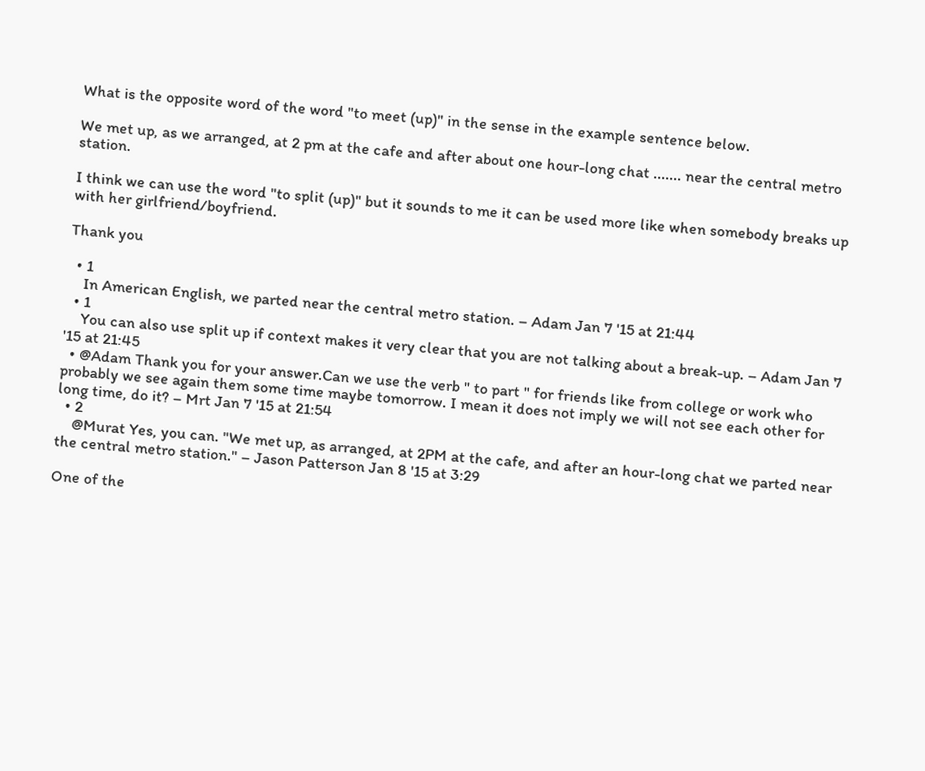What is the opposite word of the word "to meet (up)" in the sense in the example sentence below.

We met up, as we arranged, at 2 pm at the cafe and after about one hour-long chat ....... near the central metro station.

I think we can use the word "to split (up)" but it sounds to me it can be used more like when somebody breaks up with her girlfriend/boyfriend.

Thank you

  • 1
    In American English, we parted near the central metro station. – Adam Jan 7 '15 at 21:44
  • 1
    You can also use split up if context makes it very clear that you are not talking about a break-up. – Adam Jan 7 '15 at 21:45
  • @Adam Thank you for your answer.Can we use the verb " to part " for friends like from college or work who probably we see again them some time maybe tomorrow. I mean it does not imply we will not see each other for long time, do it? – Mrt Jan 7 '15 at 21:54
  • 2
    @Murat Yes, you can. "We met up, as arranged, at 2PM at the cafe, and after an hour-long chat we parted near the central metro station." – Jason Patterson Jan 8 '15 at 3:29

One of the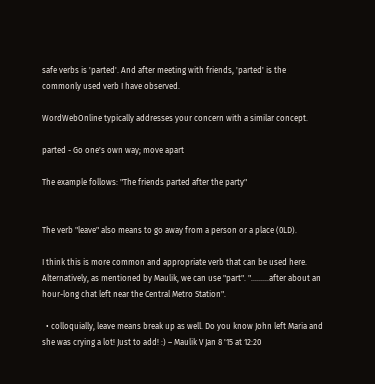safe verbs is 'parted'. And after meeting with friends, 'parted' is the commonly used verb I have observed.

WordWebOnline typically addresses your concern with a similar concept.

parted - Go one's own way; move apart

The example follows: "The friends parted after the party"


The verb "leave" also means to go away from a person or a place (0LD).

I think this is more common and appropriate verb that can be used here. Alternatively, as mentioned by Maulik, we can use "part". ".........after about an hour-long chat left near the Central Metro Station".

  • colloquially, leave means break up as well. Do you know John left Maria and she was crying a lot! Just to add! :) – Maulik V Jan 8 '15 at 12:20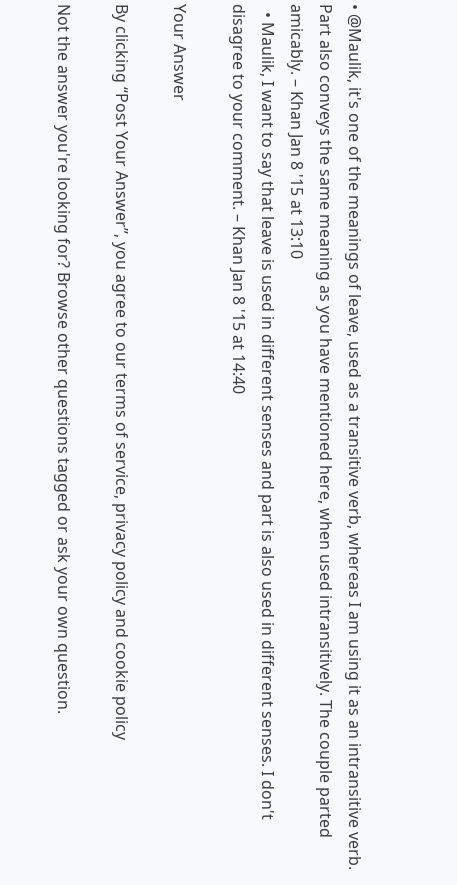• @Maulik, it's one of the meanings of leave, used as a transitive verb, whereas I am using it as an intransitive verb. Part also conveys the same meaning as you have mentioned here, when used intransitively. The couple parted amicably. – Khan Jan 8 '15 at 13:10
  • Maulik, I want to say that leave is used in different senses and part is also used in different senses. I don't disagree to your comment. – Khan Jan 8 '15 at 14:40

Your Answer

By clicking “Post Your Answer”, you agree to our terms of service, privacy policy and cookie policy

Not the answer you're looking for? Browse other questions tagged or ask your own question.